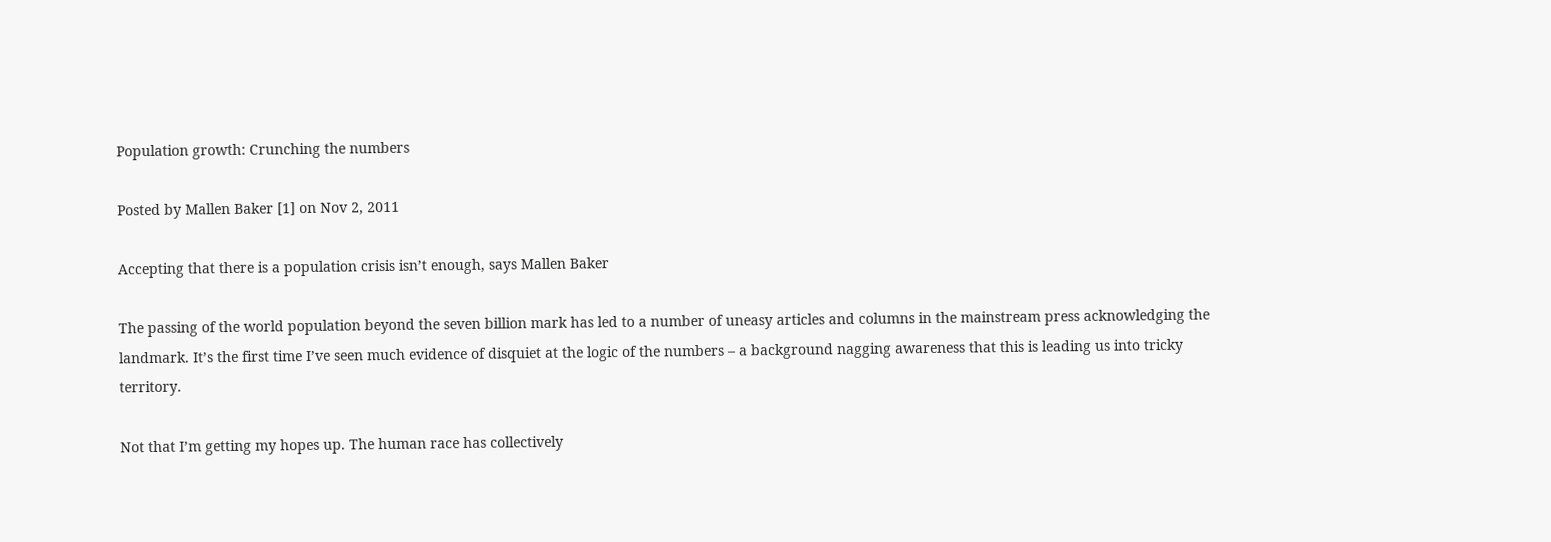Population growth: Crunching the numbers

Posted by Mallen Baker [1] on Nov 2, 2011

Accepting that there is a population crisis isn’t enough, says Mallen Baker

The passing of the world population beyond the seven billion mark has led to a number of uneasy articles and columns in the mainstream press acknowledging the landmark. It’s the first time I’ve seen much evidence of disquiet at the logic of the numbers – a background nagging awareness that this is leading us into tricky territory.

Not that I’m getting my hopes up. The human race has collectively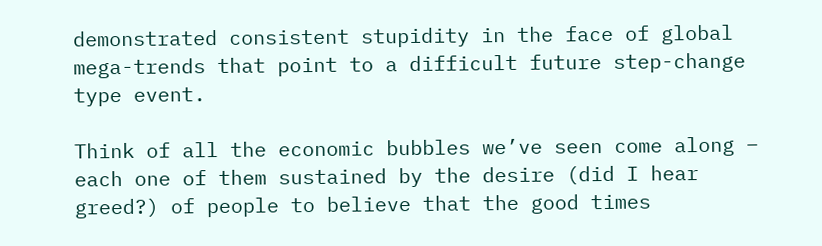demonstrated consistent stupidity in the face of global mega-trends that point to a difficult future step-change type event.

Think of all the economic bubbles we’ve seen come along – each one of them sustained by the desire (did I hear greed?) of people to believe that the good times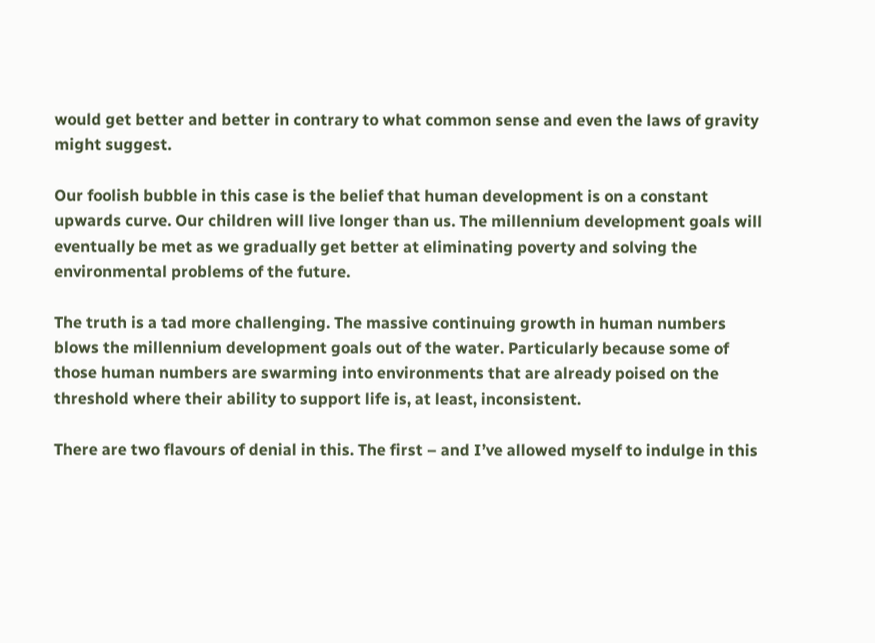would get better and better in contrary to what common sense and even the laws of gravity might suggest.

Our foolish bubble in this case is the belief that human development is on a constant upwards curve. Our children will live longer than us. The millennium development goals will eventually be met as we gradually get better at eliminating poverty and solving the environmental problems of the future.

The truth is a tad more challenging. The massive continuing growth in human numbers blows the millennium development goals out of the water. Particularly because some of those human numbers are swarming into environments that are already poised on the threshold where their ability to support life is, at least, inconsistent.

There are two flavours of denial in this. The first – and I’ve allowed myself to indulge in this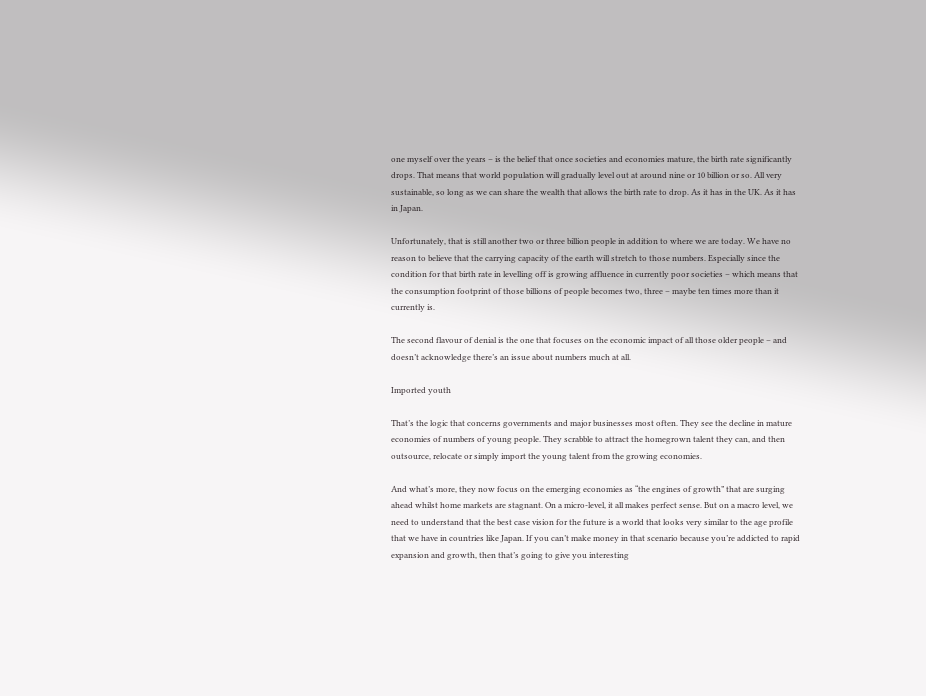one myself over the years – is the belief that once societies and economies mature, the birth rate significantly drops. That means that world population will gradually level out at around nine or 10 billion or so. All very sustainable, so long as we can share the wealth that allows the birth rate to drop. As it has in the UK. As it has in Japan.

Unfortunately, that is still another two or three billion people in addition to where we are today. We have no reason to believe that the carrying capacity of the earth will stretch to those numbers. Especially since the condition for that birth rate in levelling off is growing affluence in currently poor societies – which means that the consumption footprint of those billions of people becomes two, three – maybe ten times more than it currently is.

The second flavour of denial is the one that focuses on the economic impact of all those older people – and doesn’t acknowledge there’s an issue about numbers much at all.

Imported youth

That’s the logic that concerns governments and major businesses most often. They see the decline in mature economies of numbers of young people. They scrabble to attract the homegrown talent they can, and then outsource, relocate or simply import the young talent from the growing economies.

And what’s more, they now focus on the emerging economies as “the engines of growth” that are surging ahead whilst home markets are stagnant. On a micro-level, it all makes perfect sense. But on a macro level, we need to understand that the best case vision for the future is a world that looks very similar to the age profile that we have in countries like Japan. If you can’t make money in that scenario because you’re addicted to rapid expansion and growth, then that’s going to give you interesting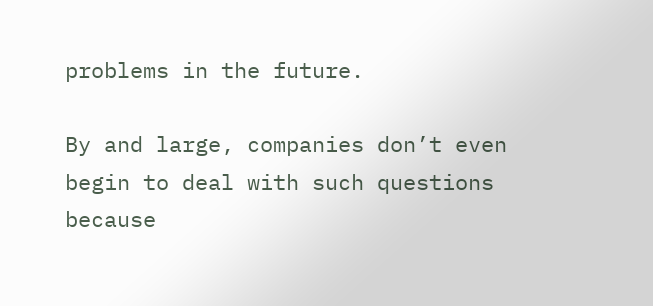problems in the future.

By and large, companies don’t even begin to deal with such questions because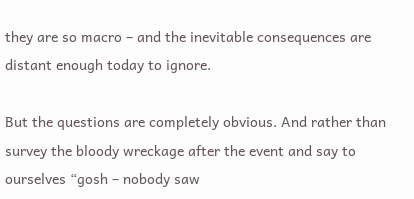they are so macro – and the inevitable consequences are distant enough today to ignore.

But the questions are completely obvious. And rather than survey the bloody wreckage after the event and say to ourselves “gosh – nobody saw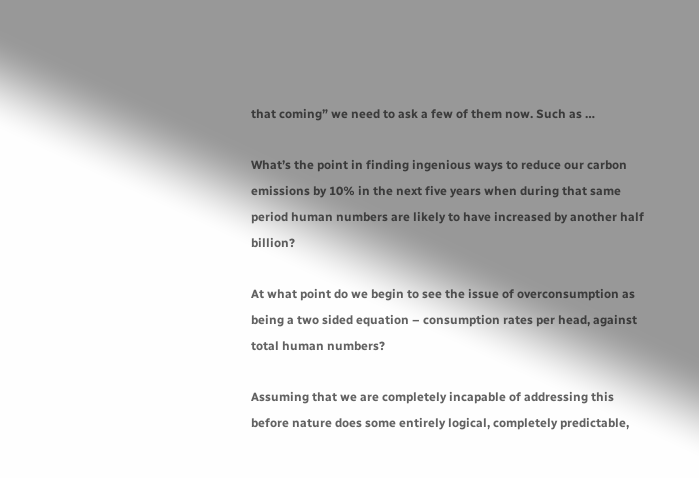that coming” we need to ask a few of them now. Such as …

What’s the point in finding ingenious ways to reduce our carbon emissions by 10% in the next five years when during that same period human numbers are likely to have increased by another half billion?

At what point do we begin to see the issue of overconsumption as being a two sided equation – consumption rates per head, against total human numbers?

Assuming that we are completely incapable of addressing this before nature does some entirely logical, completely predictable,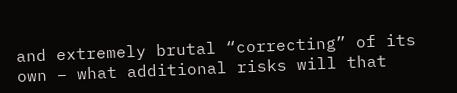and extremely brutal “correcting” of its own – what additional risks will that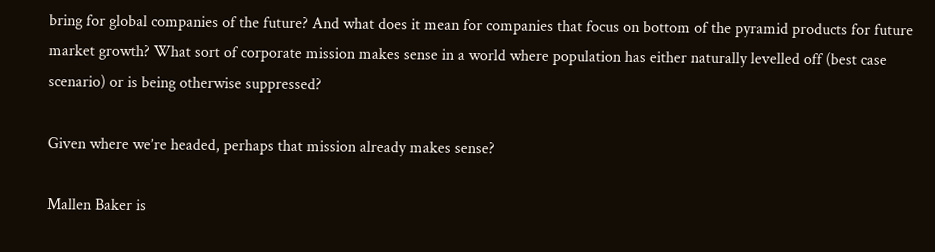bring for global companies of the future? And what does it mean for companies that focus on bottom of the pyramid products for future market growth? What sort of corporate mission makes sense in a world where population has either naturally levelled off (best case scenario) or is being otherwise suppressed?

Given where we’re headed, perhaps that mission already makes sense?

Mallen Baker is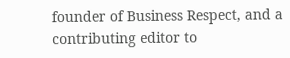founder of Business Respect, and a contributing editor to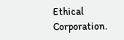Ethical Corporation.